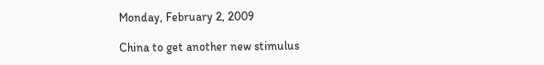Monday, February 2, 2009

China to get another new stimulus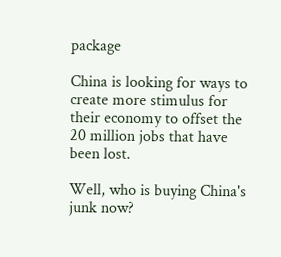package

China is looking for ways to create more stimulus for their economy to offset the 20 million jobs that have been lost.

Well, who is buying China's junk now?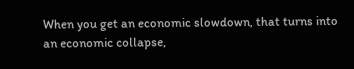When you get an economic slowdown, that turns into an economic collapse,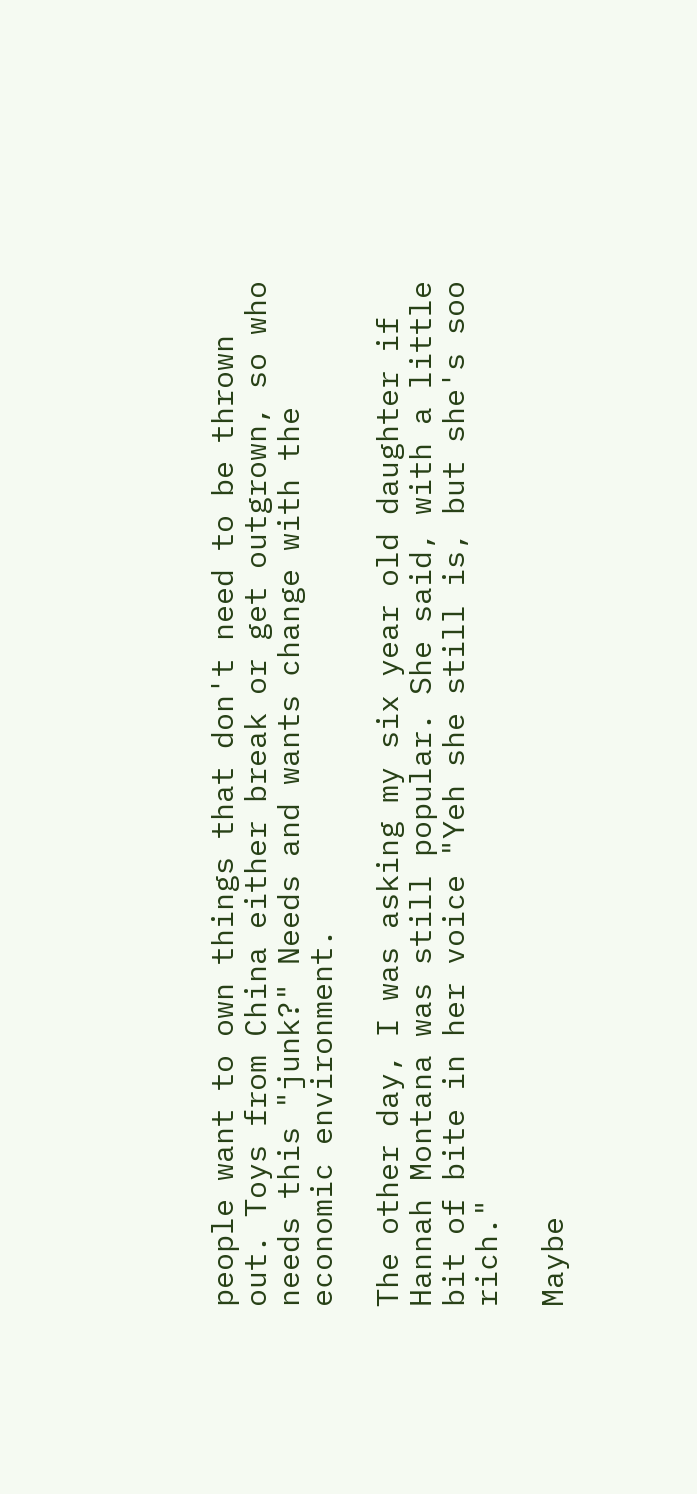people want to own things that don't need to be thrown out. Toys from China either break or get outgrown, so who needs this "junk?" Needs and wants change with the economic environment.

The other day, I was asking my six year old daughter if Hannah Montana was still popular. She said, with a little bit of bite in her voice "Yeh she still is, but she's soo rich."

Maybe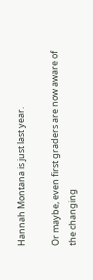Hannah Montana is just last year.

Or maybe, even first graders are now aware of the changing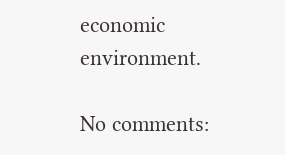economic environment.

No comments: